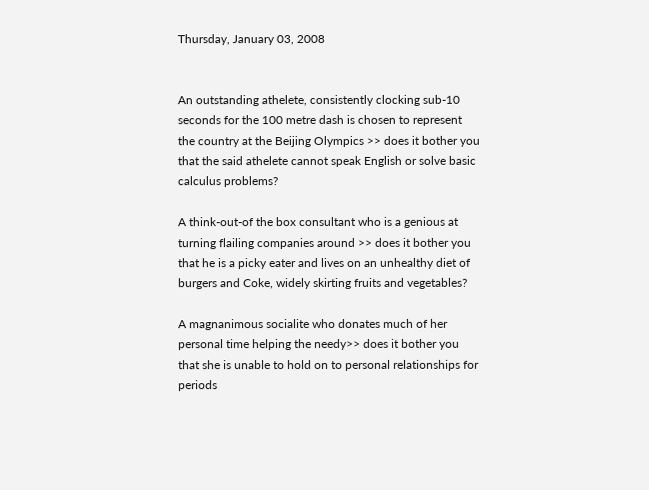Thursday, January 03, 2008


An outstanding athelete, consistently clocking sub-10 seconds for the 100 metre dash is chosen to represent the country at the Beijing Olympics >> does it bother you that the said athelete cannot speak English or solve basic calculus problems?

A think-out-of the box consultant who is a genious at turning flailing companies around >> does it bother you that he is a picky eater and lives on an unhealthy diet of burgers and Coke, widely skirting fruits and vegetables?

A magnanimous socialite who donates much of her personal time helping the needy>> does it bother you that she is unable to hold on to personal relationships for periods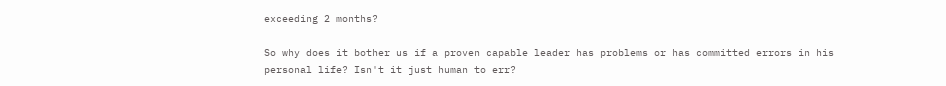exceeding 2 months?

So why does it bother us if a proven capable leader has problems or has committed errors in his personal life? Isn't it just human to err?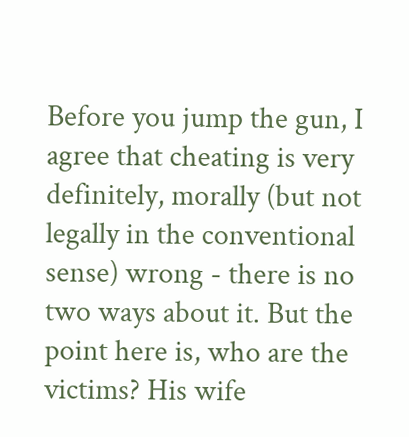Before you jump the gun, I agree that cheating is very definitely, morally (but not legally in the conventional sense) wrong - there is no two ways about it. But the point here is, who are the victims? His wife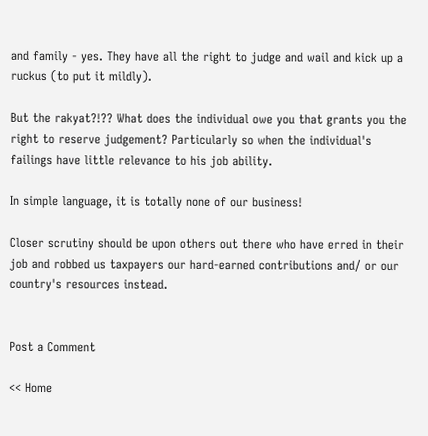and family - yes. They have all the right to judge and wail and kick up a ruckus (to put it mildly).

But the rakyat?!?? What does the individual owe you that grants you the right to reserve judgement? Particularly so when the individual's failings have little relevance to his job ability.

In simple language, it is totally none of our business!

Closer scrutiny should be upon others out there who have erred in their job and robbed us taxpayers our hard-earned contributions and/ or our country's resources instead.


Post a Comment

<< Home